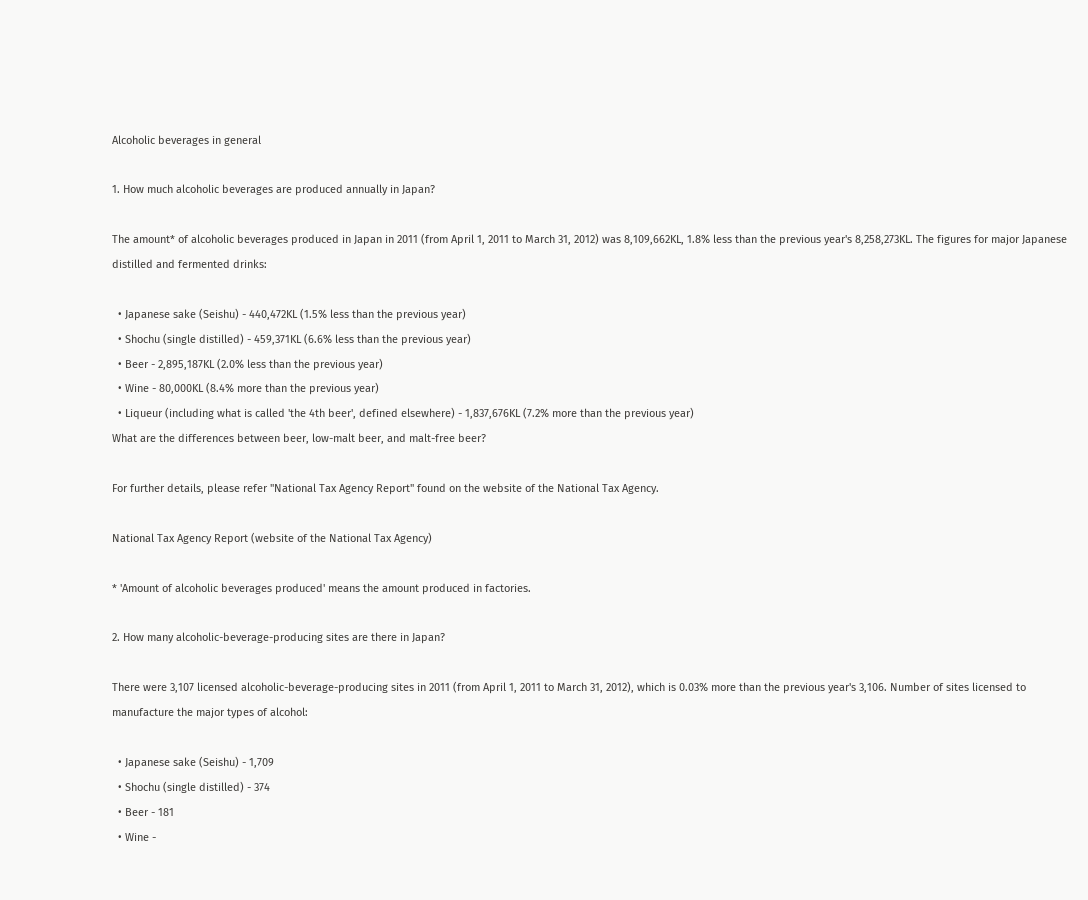Alcoholic beverages in general

1. How much alcoholic beverages are produced annually in Japan?

The amount* of alcoholic beverages produced in Japan in 2011 (from April 1, 2011 to March 31, 2012) was 8,109,662KL, 1.8% less than the previous year's 8,258,273KL. The figures for major Japanese distilled and fermented drinks:

  • Japanese sake (Seishu) - 440,472KL (1.5% less than the previous year)
  • Shochu (single distilled) - 459,371KL (6.6% less than the previous year)
  • Beer - 2,895,187KL (2.0% less than the previous year)
  • Wine - 80,000KL (8.4% more than the previous year)
  • Liqueur (including what is called 'the 4th beer', defined elsewhere) - 1,837,676KL (7.2% more than the previous year)
What are the differences between beer, low-malt beer, and malt-free beer?

For further details, please refer "National Tax Agency Report" found on the website of the National Tax Agency.

National Tax Agency Report (website of the National Tax Agency)

* 'Amount of alcoholic beverages produced' means the amount produced in factories.

2. How many alcoholic-beverage-producing sites are there in Japan?

There were 3,107 licensed alcoholic-beverage-producing sites in 2011 (from April 1, 2011 to March 31, 2012), which is 0.03% more than the previous year's 3,106. Number of sites licensed to manufacture the major types of alcohol:

  • Japanese sake (Seishu) - 1,709
  • Shochu (single distilled) - 374
  • Beer - 181
  • Wine -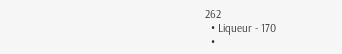262
  • Liqueur - 170
  •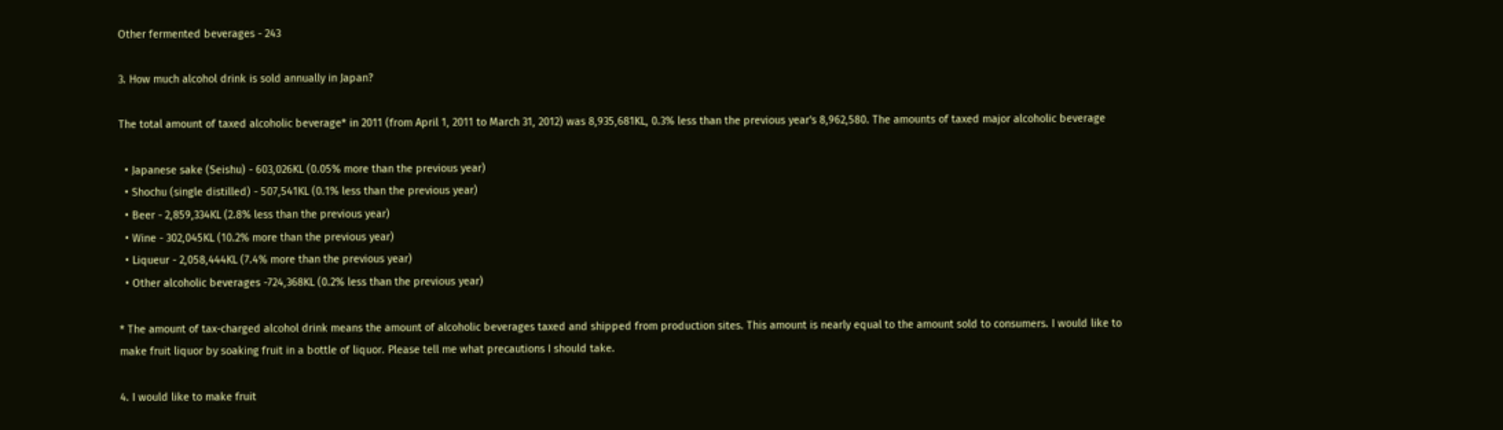Other fermented beverages - 243

3. How much alcohol drink is sold annually in Japan?

The total amount of taxed alcoholic beverage* in 2011 (from April 1, 2011 to March 31, 2012) was 8,935,681KL, 0.3% less than the previous year's 8,962,580. The amounts of taxed major alcoholic beverage

  • Japanese sake (Seishu) - 603,026KL (0.05% more than the previous year)
  • Shochu (single distilled) - 507,541KL (0.1% less than the previous year)
  • Beer - 2,859,334KL (2.8% less than the previous year)
  • Wine - 302,045KL (10.2% more than the previous year)
  • Liqueur - 2,058,444KL (7.4% more than the previous year)
  • Other alcoholic beverages -724,368KL (0.2% less than the previous year)

* The amount of tax-charged alcohol drink means the amount of alcoholic beverages taxed and shipped from production sites. This amount is nearly equal to the amount sold to consumers. I would like to make fruit liquor by soaking fruit in a bottle of liquor. Please tell me what precautions I should take.

4. I would like to make fruit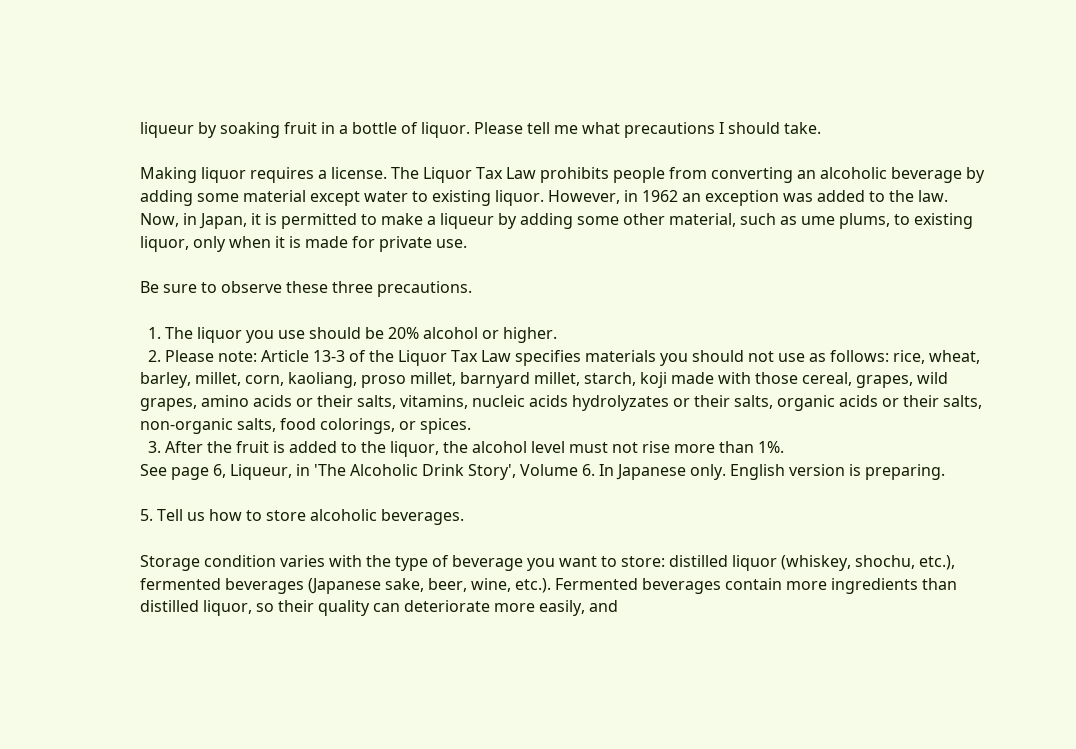liqueur by soaking fruit in a bottle of liquor. Please tell me what precautions I should take.

Making liquor requires a license. The Liquor Tax Law prohibits people from converting an alcoholic beverage by adding some material except water to existing liquor. However, in 1962 an exception was added to the law. Now, in Japan, it is permitted to make a liqueur by adding some other material, such as ume plums, to existing liquor, only when it is made for private use.

Be sure to observe these three precautions.

  1. The liquor you use should be 20% alcohol or higher.
  2. Please note: Article 13-3 of the Liquor Tax Law specifies materials you should not use as follows: rice, wheat, barley, millet, corn, kaoliang, proso millet, barnyard millet, starch, koji made with those cereal, grapes, wild grapes, amino acids or their salts, vitamins, nucleic acids hydrolyzates or their salts, organic acids or their salts, non-organic salts, food colorings, or spices.
  3. After the fruit is added to the liquor, the alcohol level must not rise more than 1%.
See page 6, Liqueur, in 'The Alcoholic Drink Story', Volume 6. In Japanese only. English version is preparing.

5. Tell us how to store alcoholic beverages.

Storage condition varies with the type of beverage you want to store: distilled liquor (whiskey, shochu, etc.), fermented beverages (Japanese sake, beer, wine, etc.). Fermented beverages contain more ingredients than distilled liquor, so their quality can deteriorate more easily, and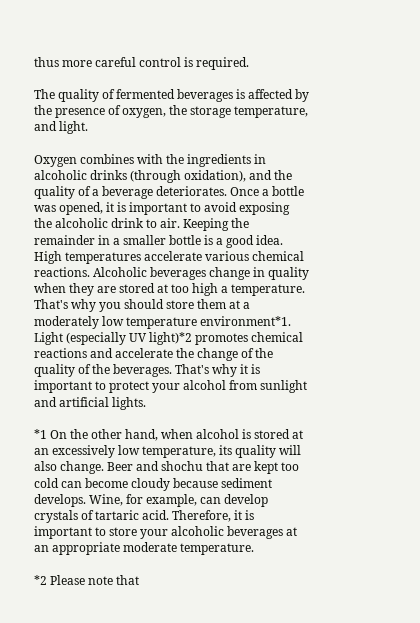thus more careful control is required.

The quality of fermented beverages is affected by the presence of oxygen, the storage temperature, and light.

Oxygen combines with the ingredients in alcoholic drinks (through oxidation), and the quality of a beverage deteriorates. Once a bottle was opened, it is important to avoid exposing the alcoholic drink to air. Keeping the remainder in a smaller bottle is a good idea. High temperatures accelerate various chemical reactions. Alcoholic beverages change in quality when they are stored at too high a temperature. That's why you should store them at a moderately low temperature environment*1. Light (especially UV light)*2 promotes chemical reactions and accelerate the change of the quality of the beverages. That's why it is important to protect your alcohol from sunlight and artificial lights.

*1 On the other hand, when alcohol is stored at an excessively low temperature, its quality will also change. Beer and shochu that are kept too cold can become cloudy because sediment develops. Wine, for example, can develop crystals of tartaric acid. Therefore, it is important to store your alcoholic beverages at an appropriate moderate temperature.

*2 Please note that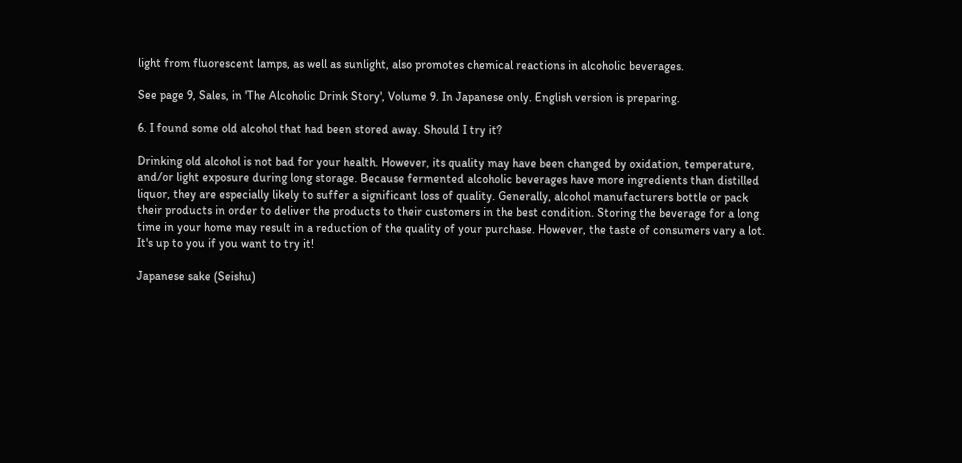light from fluorescent lamps, as well as sunlight, also promotes chemical reactions in alcoholic beverages.

See page 9, Sales, in 'The Alcoholic Drink Story', Volume 9. In Japanese only. English version is preparing.

6. I found some old alcohol that had been stored away. Should I try it?

Drinking old alcohol is not bad for your health. However, its quality may have been changed by oxidation, temperature, and/or light exposure during long storage. Because fermented alcoholic beverages have more ingredients than distilled liquor, they are especially likely to suffer a significant loss of quality. Generally, alcohol manufacturers bottle or pack their products in order to deliver the products to their customers in the best condition. Storing the beverage for a long time in your home may result in a reduction of the quality of your purchase. However, the taste of consumers vary a lot. It's up to you if you want to try it!

Japanese sake (Seishu)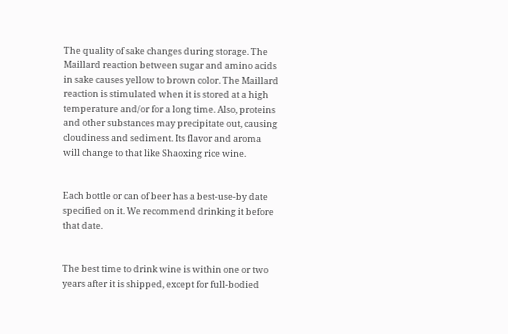The quality of sake changes during storage. The Maillard reaction between sugar and amino acids in sake causes yellow to brown color. The Maillard reaction is stimulated when it is stored at a high temperature and/or for a long time. Also, proteins and other substances may precipitate out, causing cloudiness and sediment. Its flavor and aroma will change to that like Shaoxing rice wine.


Each bottle or can of beer has a best-use-by date specified on it. We recommend drinking it before that date.


The best time to drink wine is within one or two years after it is shipped, except for full-bodied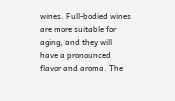wines. Full-bodied wines are more suitable for aging, and they will have a pronounced flavor and aroma. The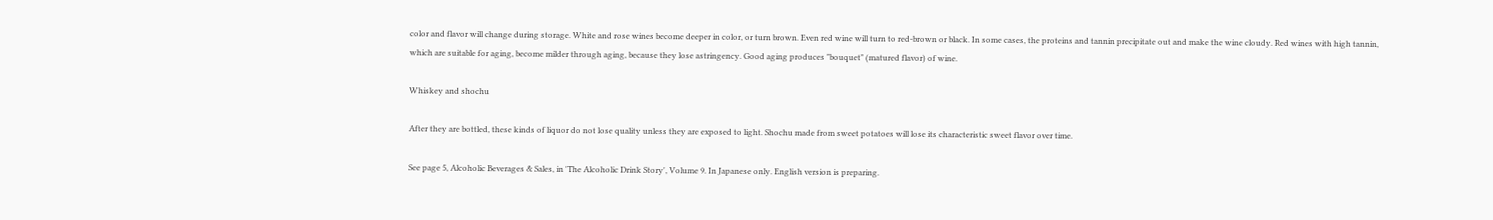color and flavor will change during storage. White and rose wines become deeper in color, or turn brown. Even red wine will turn to red-brown or black. In some cases, the proteins and tannin precipitate out and make the wine cloudy. Red wines with high tannin, which are suitable for aging, become milder through aging, because they lose astringency. Good aging produces "bouquet" (matured flavor) of wine.

Whiskey and shochu

After they are bottled, these kinds of liquor do not lose quality unless they are exposed to light. Shochu made from sweet potatoes will lose its characteristic sweet flavor over time.

See page 5, Alcoholic Beverages & Sales, in 'The Alcoholic Drink Story', Volume 9. In Japanese only. English version is preparing.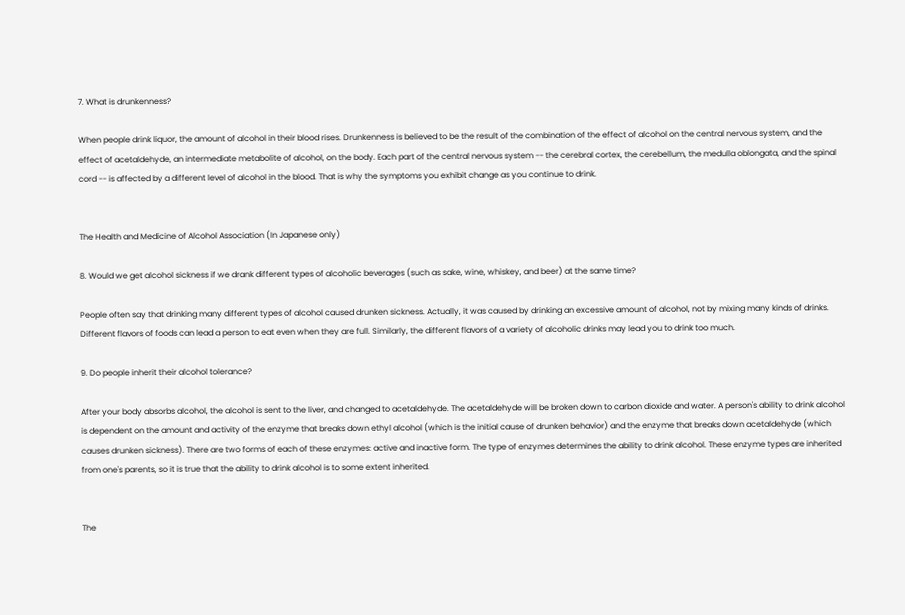7. What is drunkenness?

When people drink liquor, the amount of alcohol in their blood rises. Drunkenness is believed to be the result of the combination of the effect of alcohol on the central nervous system, and the effect of acetaldehyde, an intermediate metabolite of alcohol, on the body. Each part of the central nervous system -- the cerebral cortex, the cerebellum, the medulla oblongata, and the spinal cord -- is affected by a different level of alcohol in the blood. That is why the symptoms you exhibit change as you continue to drink.


The Health and Medicine of Alcohol Association (In Japanese only)

8. Would we get alcohol sickness if we drank different types of alcoholic beverages (such as sake, wine, whiskey, and beer) at the same time?

People often say that drinking many different types of alcohol caused drunken sickness. Actually, it was caused by drinking an excessive amount of alcohol, not by mixing many kinds of drinks. Different flavors of foods can lead a person to eat even when they are full. Similarly, the different flavors of a variety of alcoholic drinks may lead you to drink too much.

9. Do people inherit their alcohol tolerance?

After your body absorbs alcohol, the alcohol is sent to the liver, and changed to acetaldehyde. The acetaldehyde will be broken down to carbon dioxide and water. A person's ability to drink alcohol is dependent on the amount and activity of the enzyme that breaks down ethyl alcohol (which is the initial cause of drunken behavior) and the enzyme that breaks down acetaldehyde (which causes drunken sickness). There are two forms of each of these enzymes: active and inactive form. The type of enzymes determines the ability to drink alcohol. These enzyme types are inherited from one's parents, so it is true that the ability to drink alcohol is to some extent inherited.


The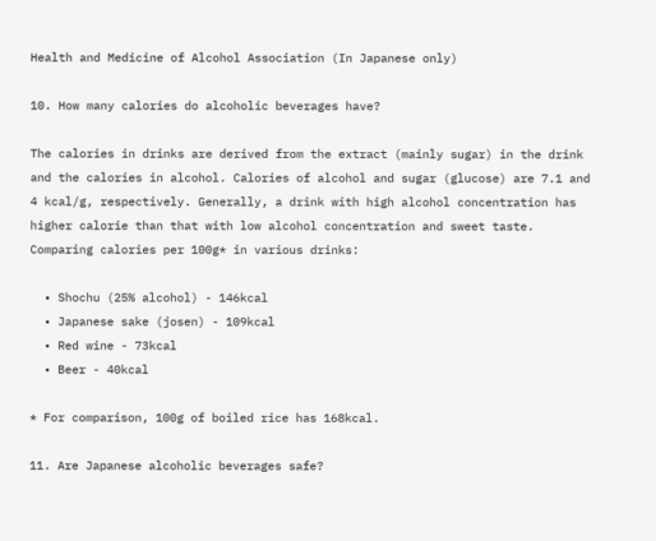Health and Medicine of Alcohol Association (In Japanese only)

10. How many calories do alcoholic beverages have?

The calories in drinks are derived from the extract (mainly sugar) in the drink and the calories in alcohol. Calories of alcohol and sugar (glucose) are 7.1 and 4 kcal/g, respectively. Generally, a drink with high alcohol concentration has higher calorie than that with low alcohol concentration and sweet taste. Comparing calories per 100g* in various drinks:

  • Shochu (25% alcohol) - 146kcal
  • Japanese sake (josen) - 109kcal
  • Red wine - 73kcal
  • Beer - 40kcal

* For comparison, 100g of boiled rice has 168kcal.

11. Are Japanese alcoholic beverages safe?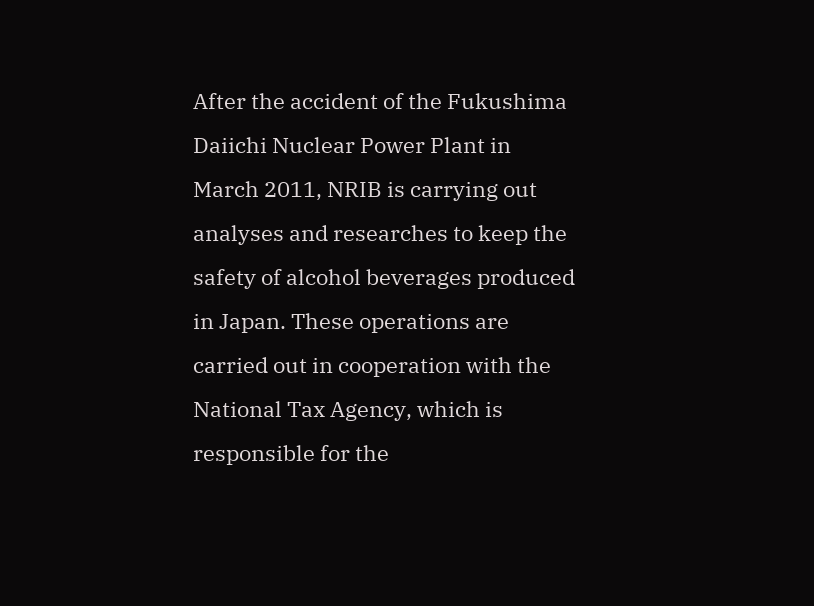After the accident of the Fukushima Daiichi Nuclear Power Plant in March 2011, NRIB is carrying out analyses and researches to keep the safety of alcohol beverages produced in Japan. These operations are carried out in cooperation with the National Tax Agency, which is responsible for the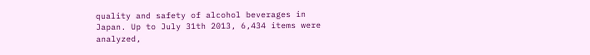quality and safety of alcohol beverages in Japan. Up to July 31th 2013, 6,434 items were analyzed,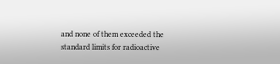and none of them exceeded the standard limits for radioactive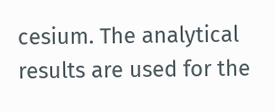cesium. The analytical results are used for the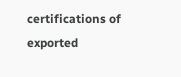certifications of exported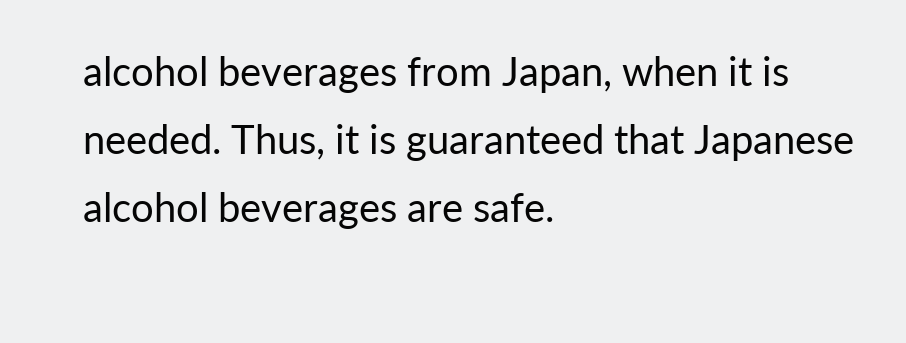alcohol beverages from Japan, when it is needed. Thus, it is guaranteed that Japanese alcohol beverages are safe.